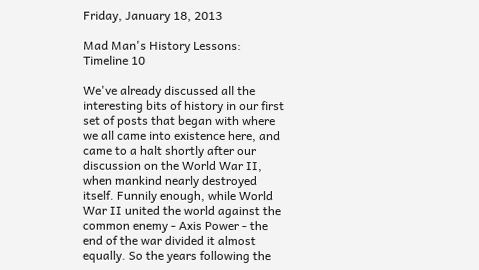Friday, January 18, 2013

Mad Man's History Lessons: Timeline 10

We've already discussed all the interesting bits of history in our first set of posts that began with where we all came into existence here, and came to a halt shortly after our discussion on the World War II, when mankind nearly destroyed itself. Funnily enough, while World War II united the world against the common enemy - Axis Power - the end of the war divided it almost equally. So the years following the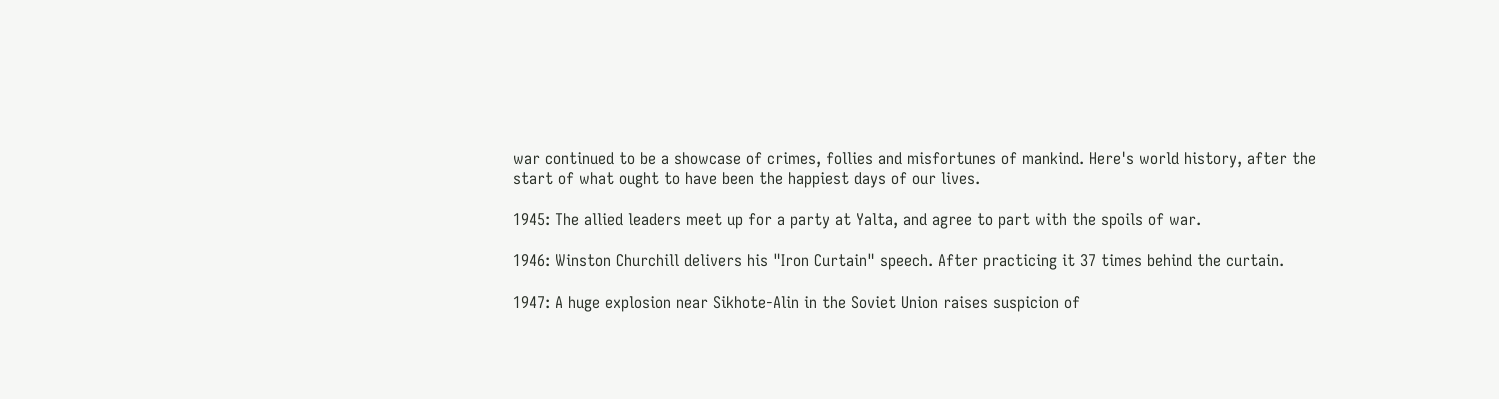war continued to be a showcase of crimes, follies and misfortunes of mankind. Here's world history, after the start of what ought to have been the happiest days of our lives.

1945: The allied leaders meet up for a party at Yalta, and agree to part with the spoils of war.

1946: Winston Churchill delivers his "Iron Curtain" speech. After practicing it 37 times behind the curtain.

1947: A huge explosion near Sikhote-Alin in the Soviet Union raises suspicion of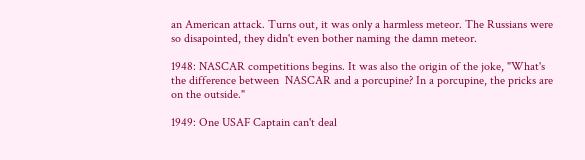an American attack. Turns out, it was only a harmless meteor. The Russians were so disapointed, they didn't even bother naming the damn meteor.

1948: NASCAR competitions begins. It was also the origin of the joke, "What's the difference between  NASCAR and a porcupine? In a porcupine, the pricks are on the outside."

1949: One USAF Captain can't deal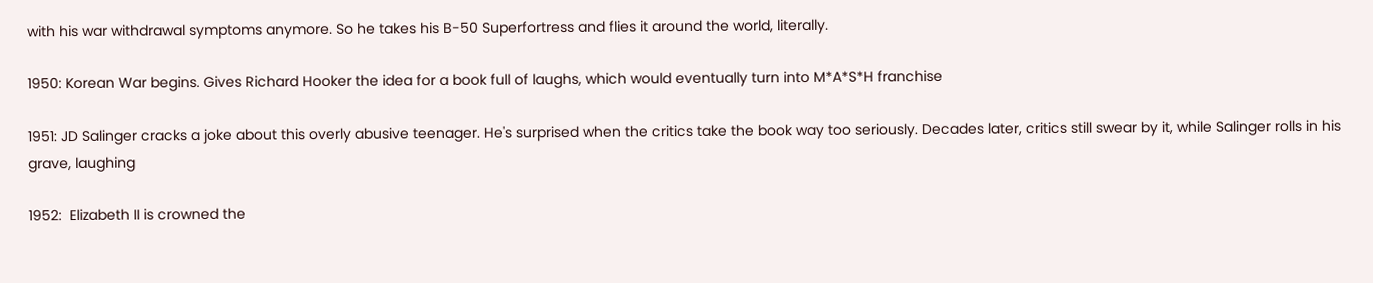with his war withdrawal symptoms anymore. So he takes his B-50 Superfortress and flies it around the world, literally.

1950: Korean War begins. Gives Richard Hooker the idea for a book full of laughs, which would eventually turn into M*A*S*H franchise

1951: JD Salinger cracks a joke about this overly abusive teenager. He's surprised when the critics take the book way too seriously. Decades later, critics still swear by it, while Salinger rolls in his grave, laughing

1952:  Elizabeth II is crowned the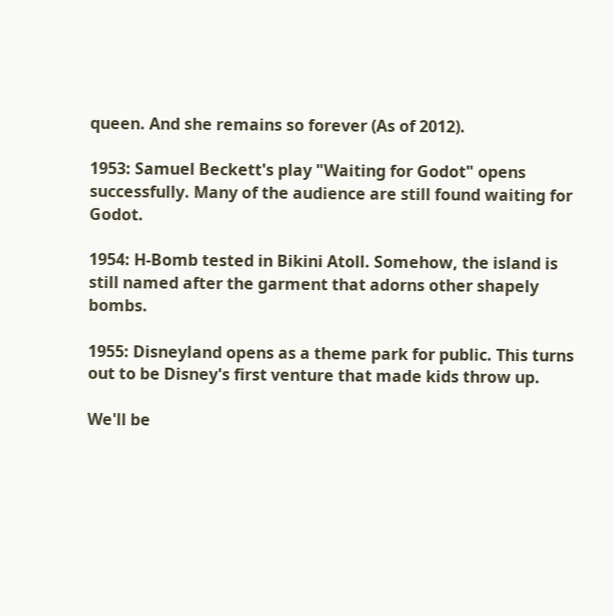queen. And she remains so forever (As of 2012).

1953: Samuel Beckett's play "Waiting for Godot" opens successfully. Many of the audience are still found waiting for Godot.

1954: H-Bomb tested in Bikini Atoll. Somehow, the island is still named after the garment that adorns other shapely bombs.

1955: Disneyland opens as a theme park for public. This turns out to be Disney's first venture that made kids throw up.

We'll be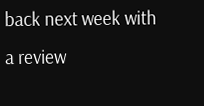back next week with a review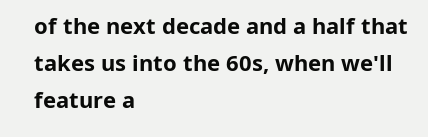of the next decade and a half that takes us into the 60s, when we'll feature a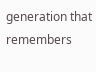generation that remembers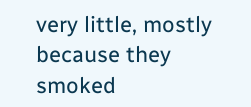very little, mostly because they smoked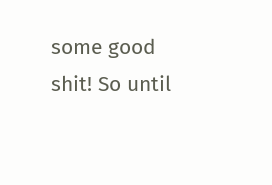some good shit! So until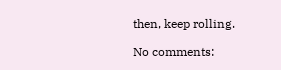then, keep rolling.

No comments: